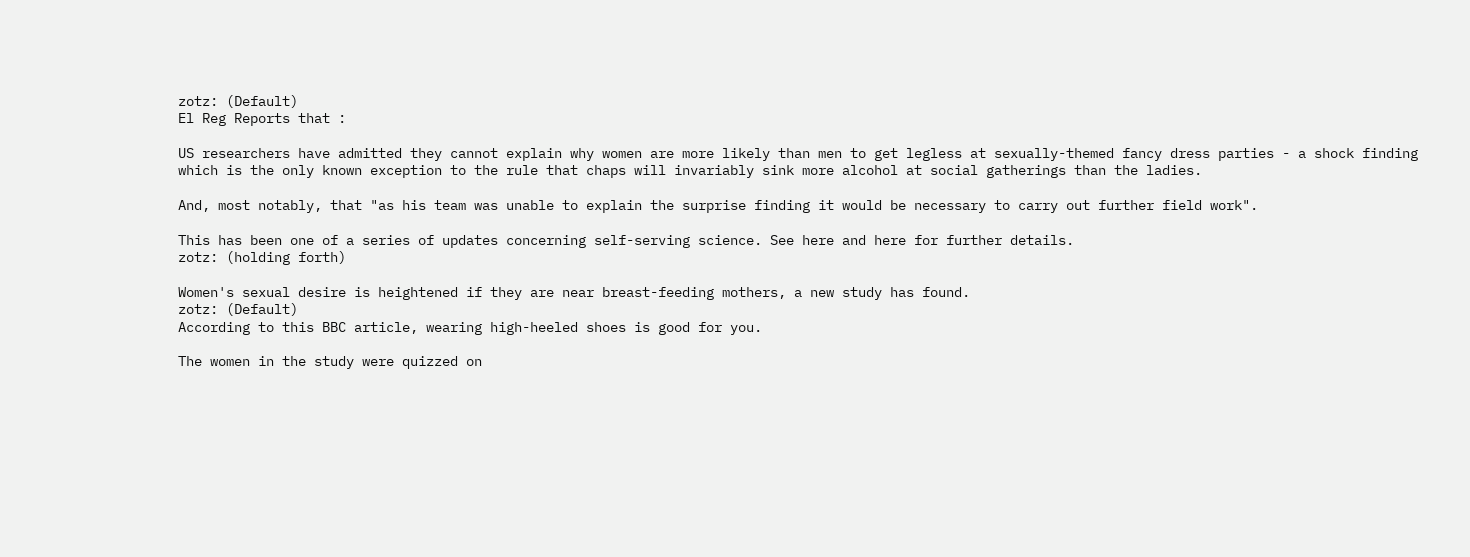zotz: (Default)
El Reg Reports that :

US researchers have admitted they cannot explain why women are more likely than men to get legless at sexually-themed fancy dress parties - a shock finding which is the only known exception to the rule that chaps will invariably sink more alcohol at social gatherings than the ladies.

And, most notably, that "as his team was unable to explain the surprise finding it would be necessary to carry out further field work".

This has been one of a series of updates concerning self-serving science. See here and here for further details.
zotz: (holding forth)

Women's sexual desire is heightened if they are near breast-feeding mothers, a new study has found.
zotz: (Default)
According to this BBC article, wearing high-heeled shoes is good for you.

The women in the study were quizzed on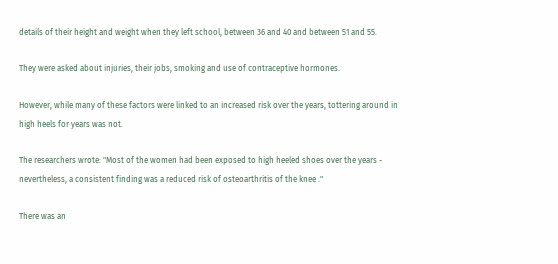details of their height and weight when they left school, between 36 and 40 and between 51 and 55.

They were asked about injuries, their jobs, smoking and use of contraceptive hormones.

However, while many of these factors were linked to an increased risk over the years, tottering around in high heels for years was not.

The researchers wrote: "Most of the women had been exposed to high heeled shoes over the years - nevertheless, a consistent finding was a reduced risk of osteoarthritis of the knee ."

There was an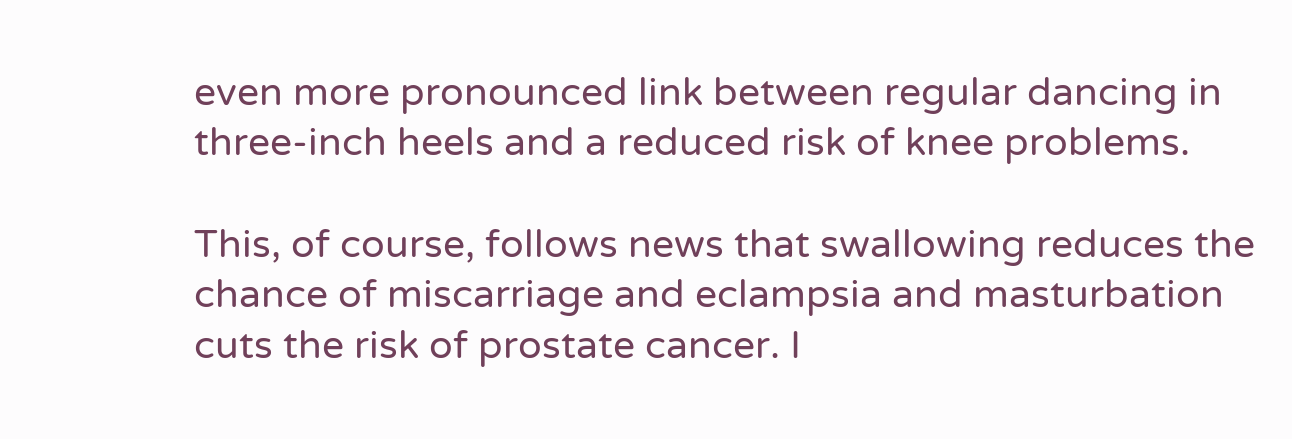even more pronounced link between regular dancing in three-inch heels and a reduced risk of knee problems.

This, of course, follows news that swallowing reduces the chance of miscarriage and eclampsia and masturbation cuts the risk of prostate cancer. I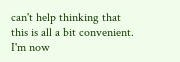can't help thinking that this is all a bit convenient. I'm now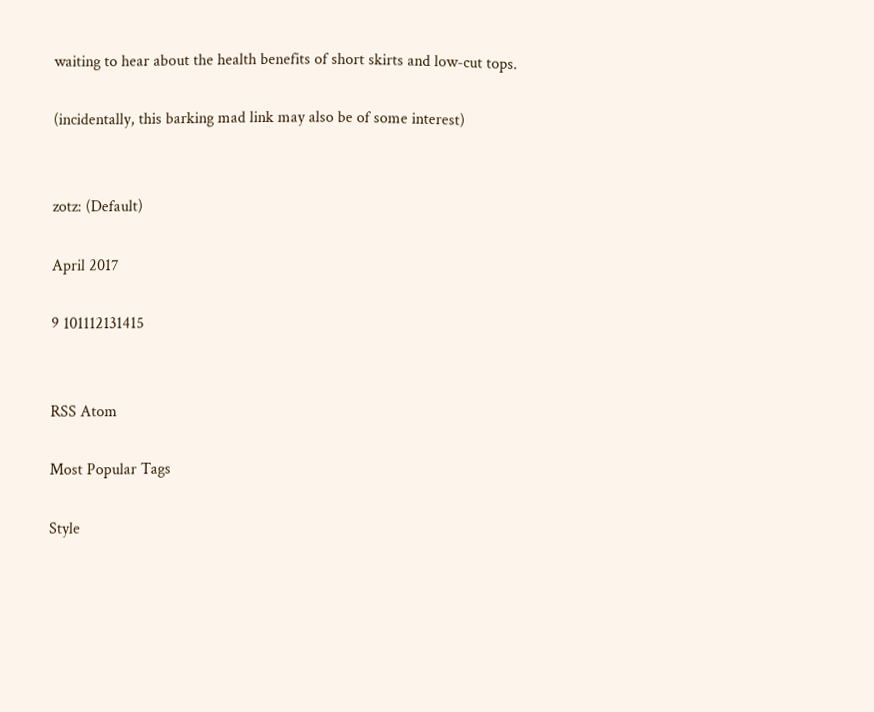waiting to hear about the health benefits of short skirts and low-cut tops.

(incidentally, this barking mad link may also be of some interest)


zotz: (Default)

April 2017

9 101112131415


RSS Atom

Most Popular Tags

Style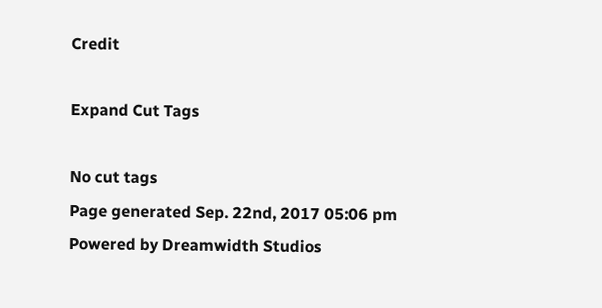Credit

Expand Cut Tags

No cut tags
Page generated Sep. 22nd, 2017 05:06 pm
Powered by Dreamwidth Studios